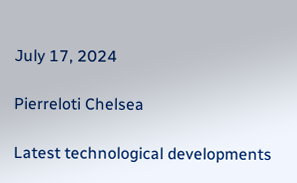July 17, 2024

Pierreloti Chelsea

Latest technological developments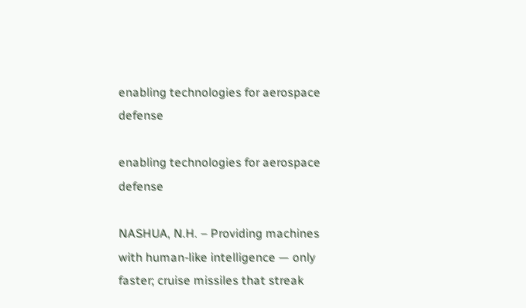enabling technologies for aerospace defense

enabling technologies for aerospace defense

NASHUA, N.H. – Providing machines with human-like intelligence — only faster; cruise missiles that streak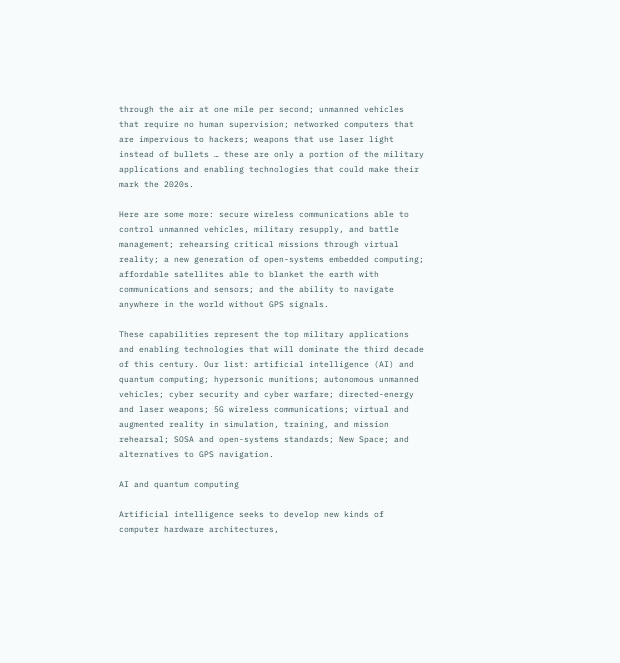through the air at one mile per second; unmanned vehicles that require no human supervision; networked computers that are impervious to hackers; weapons that use laser light instead of bullets … these are only a portion of the military applications and enabling technologies that could make their mark the 2020s.

Here are some more: secure wireless communications able to control unmanned vehicles, military resupply, and battle management; rehearsing critical missions through virtual reality; a new generation of open-systems embedded computing; affordable satellites able to blanket the earth with communications and sensors; and the ability to navigate anywhere in the world without GPS signals.

These capabilities represent the top military applications and enabling technologies that will dominate the third decade of this century. Our list: artificial intelligence (AI) and quantum computing; hypersonic munitions; autonomous unmanned vehicles; cyber security and cyber warfare; directed-energy and laser weapons; 5G wireless communications; virtual and augmented reality in simulation, training, and mission rehearsal; SOSA and open-systems standards; New Space; and alternatives to GPS navigation.

AI and quantum computing

Artificial intelligence seeks to develop new kinds of computer hardware architectures,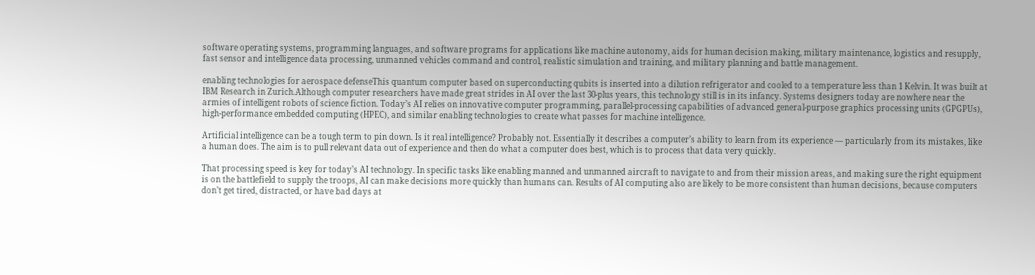software operating systems, programming languages, and software programs for applications like machine autonomy, aids for human decision making, military maintenance, logistics and resupply, fast sensor and intelligence data processing, unmanned vehicles command and control, realistic simulation and training, and military planning and battle management.

enabling technologies for aerospace defenseThis quantum computer based on superconducting qubits is inserted into a dilution refrigerator and cooled to a temperature less than 1 Kelvin. It was built at IBM Research in Zurich.Although computer researchers have made great strides in AI over the last 30-plus years, this technology still is in its infancy. Systems designers today are nowhere near the armies of intelligent robots of science fiction. Today’s AI relies on innovative computer programming, parallel-processing capabilities of advanced general-purpose graphics processing units (GPGPUs), high-performance embedded computing (HPEC), and similar enabling technologies to create what passes for machine intelligence.

Artificial intelligence can be a tough term to pin down. Is it real intelligence? Probably not. Essentially it describes a computer’s ability to learn from its experience — particularly from its mistakes, like a human does. The aim is to pull relevant data out of experience and then do what a computer does best, which is to process that data very quickly.

That processing speed is key for today’s AI technology. In specific tasks like enabling manned and unmanned aircraft to navigate to and from their mission areas, and making sure the right equipment is on the battlefield to supply the troops, AI can make decisions more quickly than humans can. Results of AI computing also are likely to be more consistent than human decisions, because computers don’t get tired, distracted, or have bad days at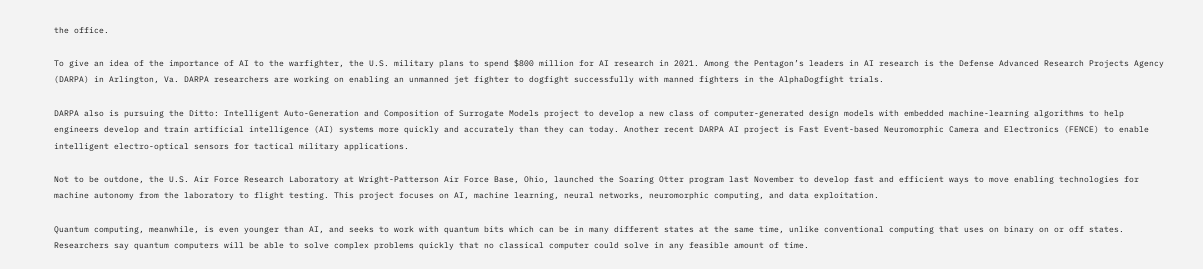the office.

To give an idea of the importance of AI to the warfighter, the U.S. military plans to spend $800 million for AI research in 2021. Among the Pentagon’s leaders in AI research is the Defense Advanced Research Projects Agency (DARPA) in Arlington, Va. DARPA researchers are working on enabling an unmanned jet fighter to dogfight successfully with manned fighters in the AlphaDogfight trials.

DARPA also is pursuing the Ditto: Intelligent Auto-Generation and Composition of Surrogate Models project to develop a new class of computer-generated design models with embedded machine-learning algorithms to help engineers develop and train artificial intelligence (AI) systems more quickly and accurately than they can today. Another recent DARPA AI project is Fast Event-based Neuromorphic Camera and Electronics (FENCE) to enable intelligent electro-optical sensors for tactical military applications.

Not to be outdone, the U.S. Air Force Research Laboratory at Wright-Patterson Air Force Base, Ohio, launched the Soaring Otter program last November to develop fast and efficient ways to move enabling technologies for machine autonomy from the laboratory to flight testing. This project focuses on AI, machine learning, neural networks, neuromorphic computing, and data exploitation.

Quantum computing, meanwhile, is even younger than AI, and seeks to work with quantum bits which can be in many different states at the same time, unlike conventional computing that uses on binary on or off states. Researchers say quantum computers will be able to solve complex problems quickly that no classical computer could solve in any feasible amount of time.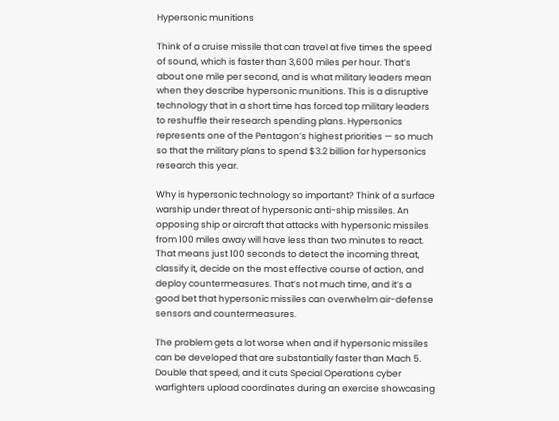Hypersonic munitions

Think of a cruise missile that can travel at five times the speed of sound, which is faster than 3,600 miles per hour. That’s about one mile per second, and is what military leaders mean when they describe hypersonic munitions. This is a disruptive technology that in a short time has forced top military leaders to reshuffle their research spending plans. Hypersonics represents one of the Pentagon’s highest priorities — so much so that the military plans to spend $3.2 billion for hypersonics research this year.

Why is hypersonic technology so important? Think of a surface warship under threat of hypersonic anti-ship missiles. An opposing ship or aircraft that attacks with hypersonic missiles from 100 miles away will have less than two minutes to react. That means just 100 seconds to detect the incoming threat, classify it, decide on the most effective course of action, and deploy countermeasures. That’s not much time, and it’s a good bet that hypersonic missiles can overwhelm air-defense sensors and countermeasures.

The problem gets a lot worse when and if hypersonic missiles can be developed that are substantially faster than Mach 5. Double that speed, and it cuts Special Operations cyber warfighters upload coordinates during an exercise showcasing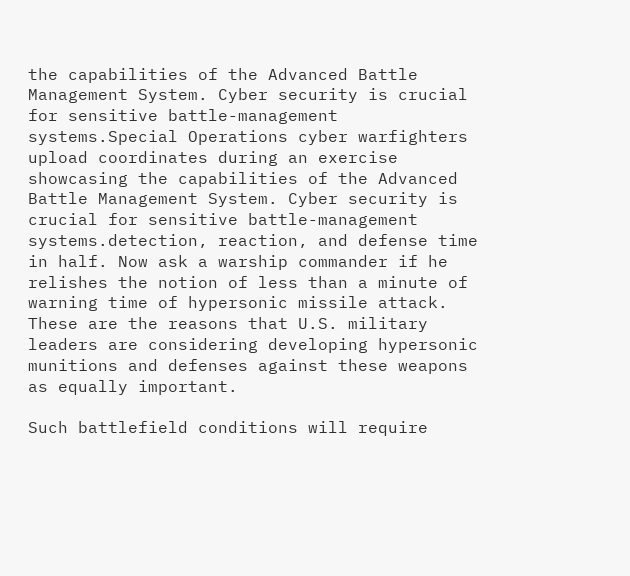the capabilities of the Advanced Battle Management System. Cyber security is crucial for sensitive battle-management systems.Special Operations cyber warfighters upload coordinates during an exercise showcasing the capabilities of the Advanced Battle Management System. Cyber security is crucial for sensitive battle-management systems.detection, reaction, and defense time in half. Now ask a warship commander if he relishes the notion of less than a minute of warning time of hypersonic missile attack. These are the reasons that U.S. military leaders are considering developing hypersonic munitions and defenses against these weapons as equally important.

Such battlefield conditions will require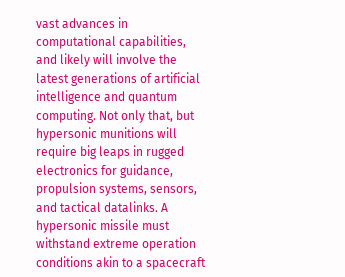vast advances in computational capabilities, and likely will involve the latest generations of artificial intelligence and quantum computing. Not only that, but hypersonic munitions will require big leaps in rugged electronics for guidance, propulsion systems, sensors, and tactical datalinks. A hypersonic missile must withstand extreme operation conditions akin to a spacecraft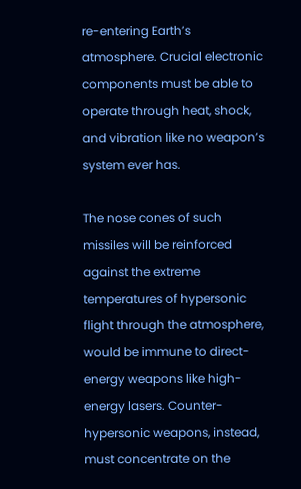re-entering Earth’s atmosphere. Crucial electronic components must be able to operate through heat, shock, and vibration like no weapon’s system ever has.

The nose cones of such missiles will be reinforced against the extreme temperatures of hypersonic flight through the atmosphere, would be immune to direct-energy weapons like high-energy lasers. Counter-hypersonic weapons, instead, must concentrate on the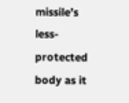missile’s less-protected body as it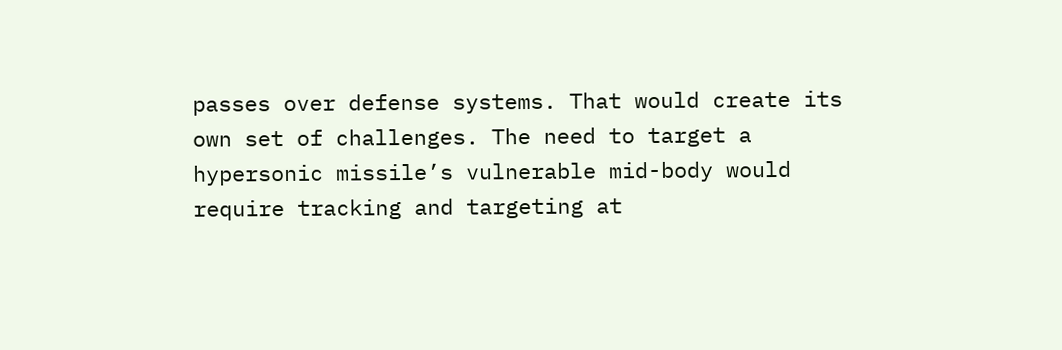passes over defense systems. That would create its own set of challenges. The need to target a hypersonic missile’s vulnerable mid-body would require tracking and targeting at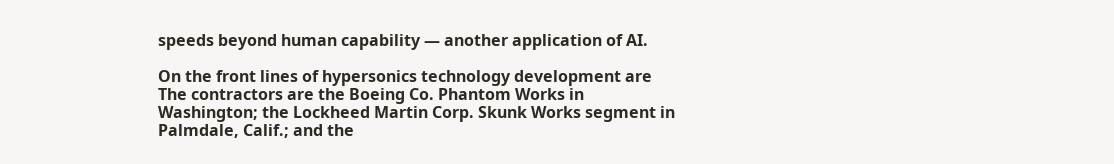speeds beyond human capability — another application of AI.

On the front lines of hypersonics technology development are The contractors are the Boeing Co. Phantom Works in Washington; the Lockheed Martin Corp. Skunk Works segment in Palmdale, Calif.; and the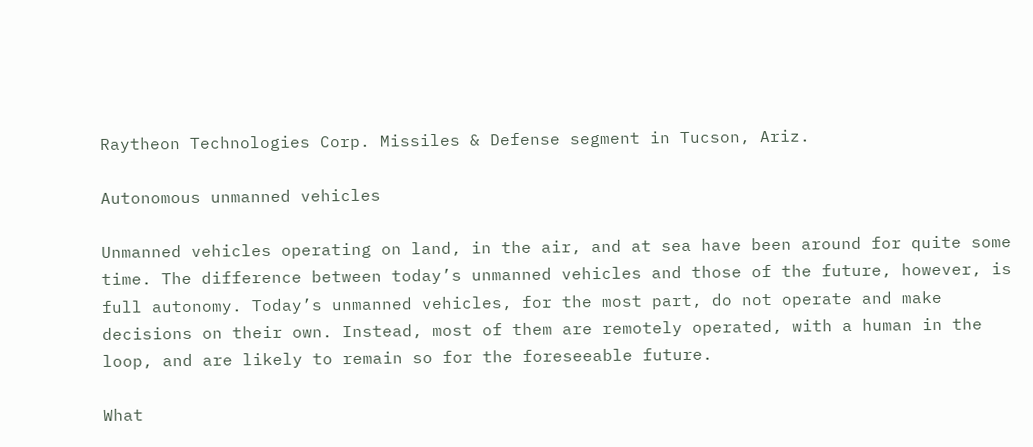Raytheon Technologies Corp. Missiles & Defense segment in Tucson, Ariz.

Autonomous unmanned vehicles

Unmanned vehicles operating on land, in the air, and at sea have been around for quite some time. The difference between today’s unmanned vehicles and those of the future, however, is full autonomy. Today’s unmanned vehicles, for the most part, do not operate and make decisions on their own. Instead, most of them are remotely operated, with a human in the loop, and are likely to remain so for the foreseeable future.

What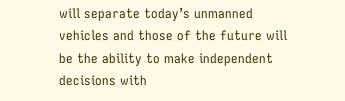will separate today’s unmanned vehicles and those of the future will be the ability to make independent decisions with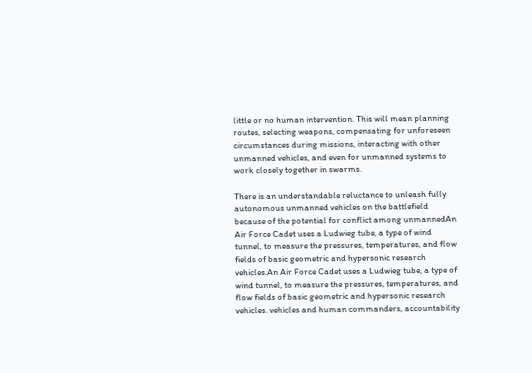little or no human intervention. This will mean planning routes, selecting weapons, compensating for unforeseen circumstances during missions, interacting with other unmanned vehicles, and even for unmanned systems to work closely together in swarms.

There is an understandable reluctance to unleash fully autonomous unmanned vehicles on the battlefield because of the potential for conflict among unmannedAn Air Force Cadet uses a Ludwieg tube, a type of wind tunnel, to measure the pressures, temperatures, and flow fields of basic geometric and hypersonic research vehicles.An Air Force Cadet uses a Ludwieg tube, a type of wind tunnel, to measure the pressures, temperatures, and flow fields of basic geometric and hypersonic research vehicles. vehicles and human commanders, accountability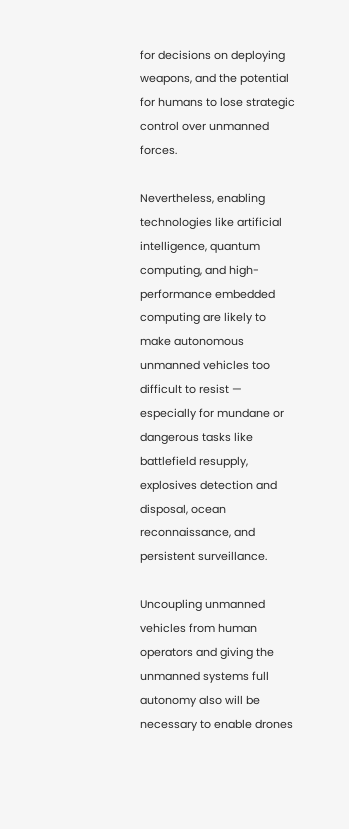for decisions on deploying weapons, and the potential for humans to lose strategic control over unmanned forces.

Nevertheless, enabling technologies like artificial intelligence, quantum computing, and high-performance embedded computing are likely to make autonomous unmanned vehicles too difficult to resist — especially for mundane or dangerous tasks like battlefield resupply, explosives detection and disposal, ocean reconnaissance, and persistent surveillance.

Uncoupling unmanned vehicles from human operators and giving the unmanned systems full autonomy also will be necessary to enable drones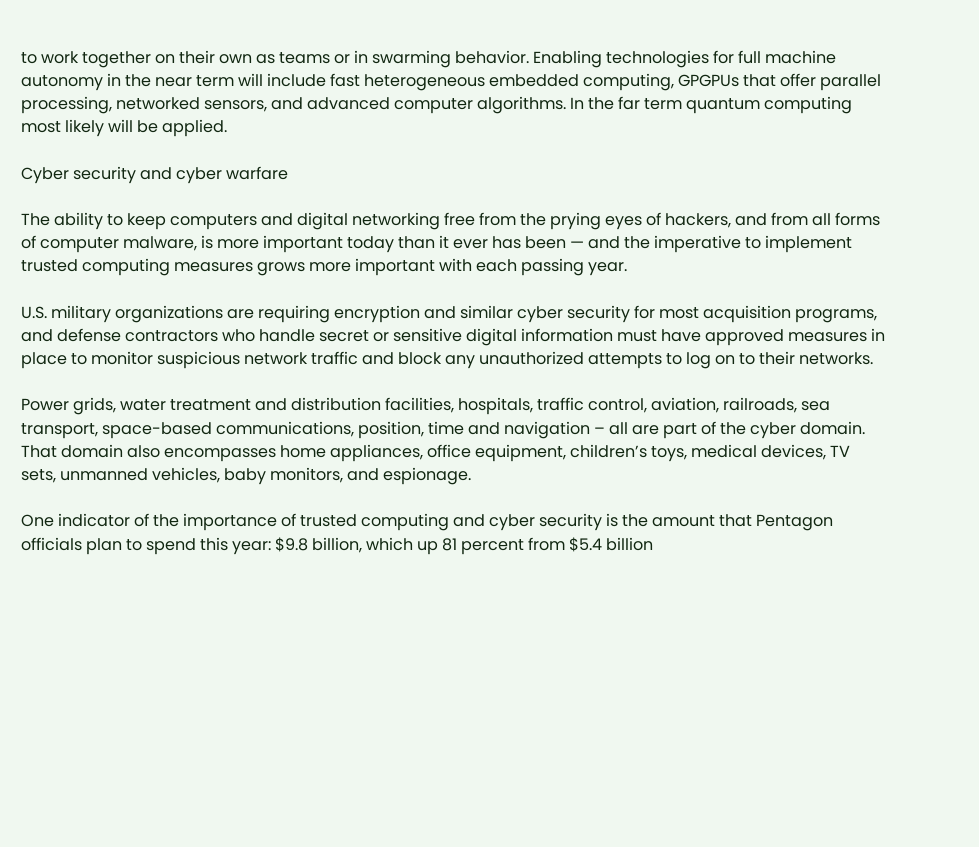to work together on their own as teams or in swarming behavior. Enabling technologies for full machine autonomy in the near term will include fast heterogeneous embedded computing, GPGPUs that offer parallel processing, networked sensors, and advanced computer algorithms. In the far term quantum computing most likely will be applied.

Cyber security and cyber warfare

The ability to keep computers and digital networking free from the prying eyes of hackers, and from all forms of computer malware, is more important today than it ever has been — and the imperative to implement trusted computing measures grows more important with each passing year.

U.S. military organizations are requiring encryption and similar cyber security for most acquisition programs, and defense contractors who handle secret or sensitive digital information must have approved measures in place to monitor suspicious network traffic and block any unauthorized attempts to log on to their networks.

Power grids, water treatment and distribution facilities, hospitals, traffic control, aviation, railroads, sea transport, space-based communications, position, time and navigation – all are part of the cyber domain. That domain also encompasses home appliances, office equipment, children’s toys, medical devices, TV sets, unmanned vehicles, baby monitors, and espionage.

One indicator of the importance of trusted computing and cyber security is the amount that Pentagon officials plan to spend this year: $9.8 billion, which up 81 percent from $5.4 billion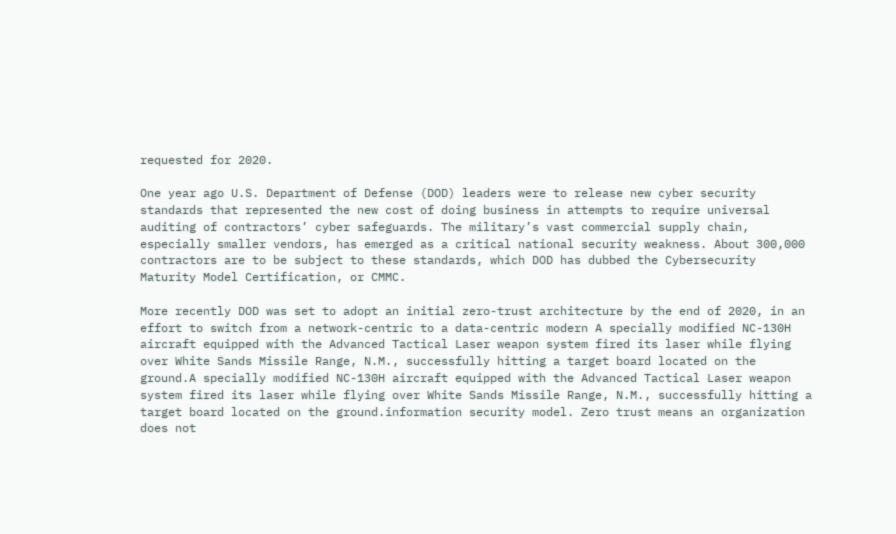requested for 2020.

One year ago U.S. Department of Defense (DOD) leaders were to release new cyber security standards that represented the new cost of doing business in attempts to require universal auditing of contractors’ cyber safeguards. The military’s vast commercial supply chain, especially smaller vendors, has emerged as a critical national security weakness. About 300,000 contractors are to be subject to these standards, which DOD has dubbed the Cybersecurity Maturity Model Certification, or CMMC.

More recently DOD was set to adopt an initial zero-trust architecture by the end of 2020, in an effort to switch from a network-centric to a data-centric modern A specially modified NC-130H aircraft equipped with the Advanced Tactical Laser weapon system fired its laser while flying over White Sands Missile Range, N.M., successfully hitting a target board located on the ground.A specially modified NC-130H aircraft equipped with the Advanced Tactical Laser weapon system fired its laser while flying over White Sands Missile Range, N.M., successfully hitting a target board located on the ground.information security model. Zero trust means an organization does not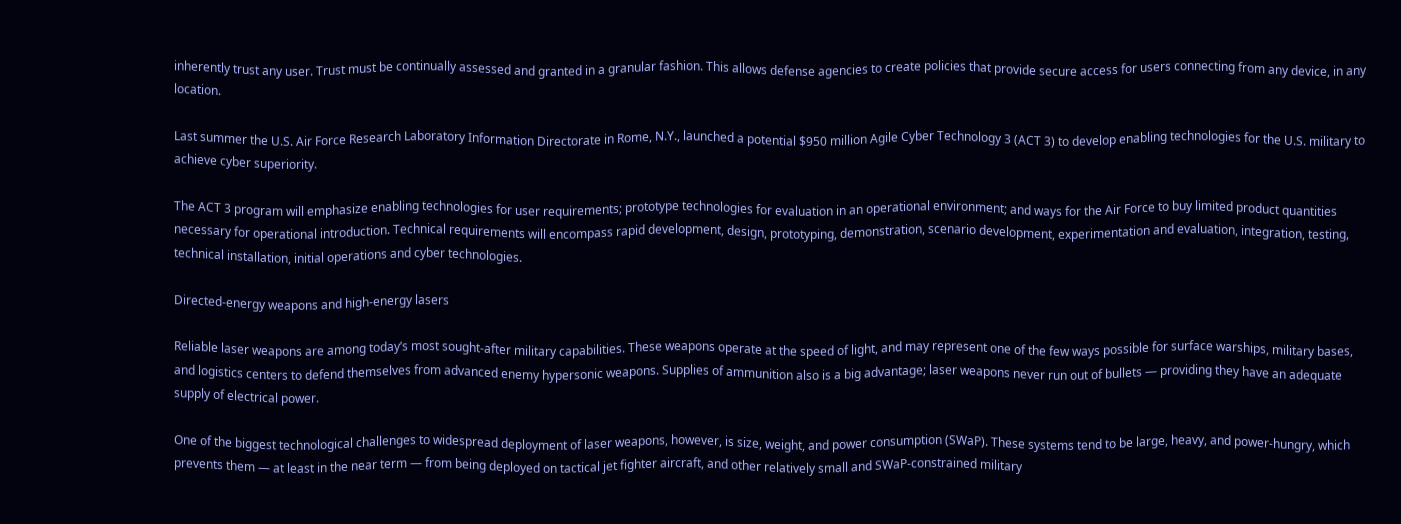inherently trust any user. Trust must be continually assessed and granted in a granular fashion. This allows defense agencies to create policies that provide secure access for users connecting from any device, in any location.

Last summer the U.S. Air Force Research Laboratory Information Directorate in Rome, N.Y., launched a potential $950 million Agile Cyber Technology 3 (ACT 3) to develop enabling technologies for the U.S. military to achieve cyber superiority.

The ACT 3 program will emphasize enabling technologies for user requirements; prototype technologies for evaluation in an operational environment; and ways for the Air Force to buy limited product quantities necessary for operational introduction. Technical requirements will encompass rapid development, design, prototyping, demonstration, scenario development, experimentation and evaluation, integration, testing, technical installation, initial operations and cyber technologies.

Directed-energy weapons and high-energy lasers

Reliable laser weapons are among today’s most sought-after military capabilities. These weapons operate at the speed of light, and may represent one of the few ways possible for surface warships, military bases, and logistics centers to defend themselves from advanced enemy hypersonic weapons. Supplies of ammunition also is a big advantage; laser weapons never run out of bullets — providing they have an adequate supply of electrical power.

One of the biggest technological challenges to widespread deployment of laser weapons, however, is size, weight, and power consumption (SWaP). These systems tend to be large, heavy, and power-hungry, which prevents them — at least in the near term — from being deployed on tactical jet fighter aircraft, and other relatively small and SWaP-constrained military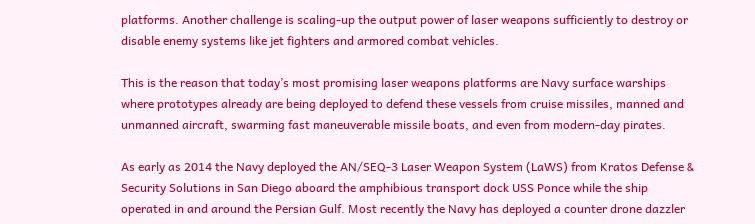platforms. Another challenge is scaling-up the output power of laser weapons sufficiently to destroy or disable enemy systems like jet fighters and armored combat vehicles.

This is the reason that today’s most promising laser weapons platforms are Navy surface warships where prototypes already are being deployed to defend these vessels from cruise missiles, manned and unmanned aircraft, swarming fast maneuverable missile boats, and even from modern-day pirates.

As early as 2014 the Navy deployed the AN/SEQ-3 Laser Weapon System (LaWS) from Kratos Defense & Security Solutions in San Diego aboard the amphibious transport dock USS Ponce while the ship operated in and around the Persian Gulf. Most recently the Navy has deployed a counter drone dazzler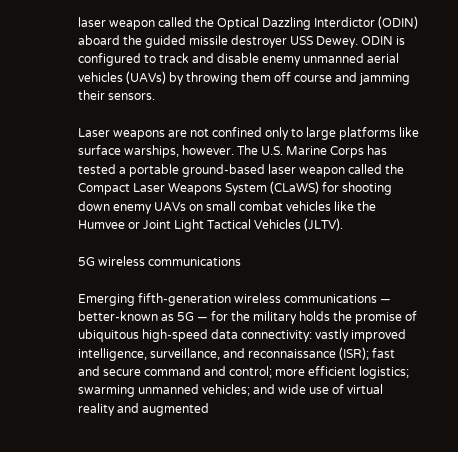laser weapon called the Optical Dazzling Interdictor (ODIN) aboard the guided missile destroyer USS Dewey. ODIN is configured to track and disable enemy unmanned aerial vehicles (UAVs) by throwing them off course and jamming their sensors.

Laser weapons are not confined only to large platforms like surface warships, however. The U.S. Marine Corps has tested a portable ground-based laser weapon called the Compact Laser Weapons System (CLaWS) for shooting down enemy UAVs on small combat vehicles like the Humvee or Joint Light Tactical Vehicles (JLTV).

5G wireless communications

Emerging fifth-generation wireless communications — better-known as 5G — for the military holds the promise of ubiquitous high-speed data connectivity: vastly improved intelligence, surveillance, and reconnaissance (ISR); fast and secure command and control; more efficient logistics; swarming unmanned vehicles; and wide use of virtual reality and augmented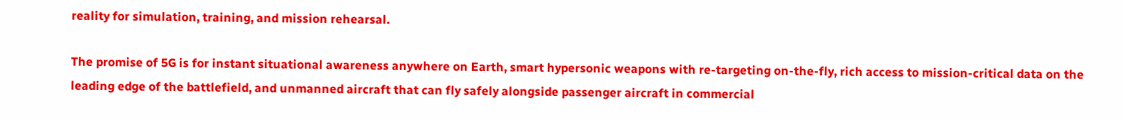reality for simulation, training, and mission rehearsal.

The promise of 5G is for instant situational awareness anywhere on Earth, smart hypersonic weapons with re-targeting on-the-fly, rich access to mission-critical data on the leading edge of the battlefield, and unmanned aircraft that can fly safely alongside passenger aircraft in commercial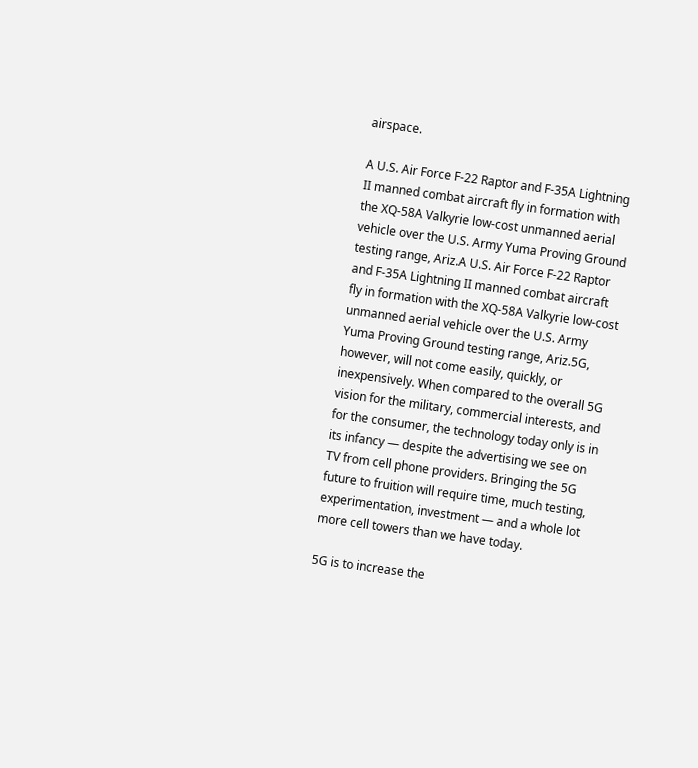airspace.

A U.S. Air Force F-22 Raptor and F-35A Lightning II manned combat aircraft fly in formation with the XQ-58A Valkyrie low-cost unmanned aerial vehicle over the U.S. Army Yuma Proving Ground testing range, Ariz.A U.S. Air Force F-22 Raptor and F-35A Lightning II manned combat aircraft fly in formation with the XQ-58A Valkyrie low-cost unmanned aerial vehicle over the U.S. Army Yuma Proving Ground testing range, Ariz.5G, however, will not come easily, quickly, or inexpensively. When compared to the overall 5G vision for the military, commercial interests, and for the consumer, the technology today only is in its infancy — despite the advertising we see on TV from cell phone providers. Bringing the 5G future to fruition will require time, much testing, experimentation, investment — and a whole lot more cell towers than we have today.

5G is to increase the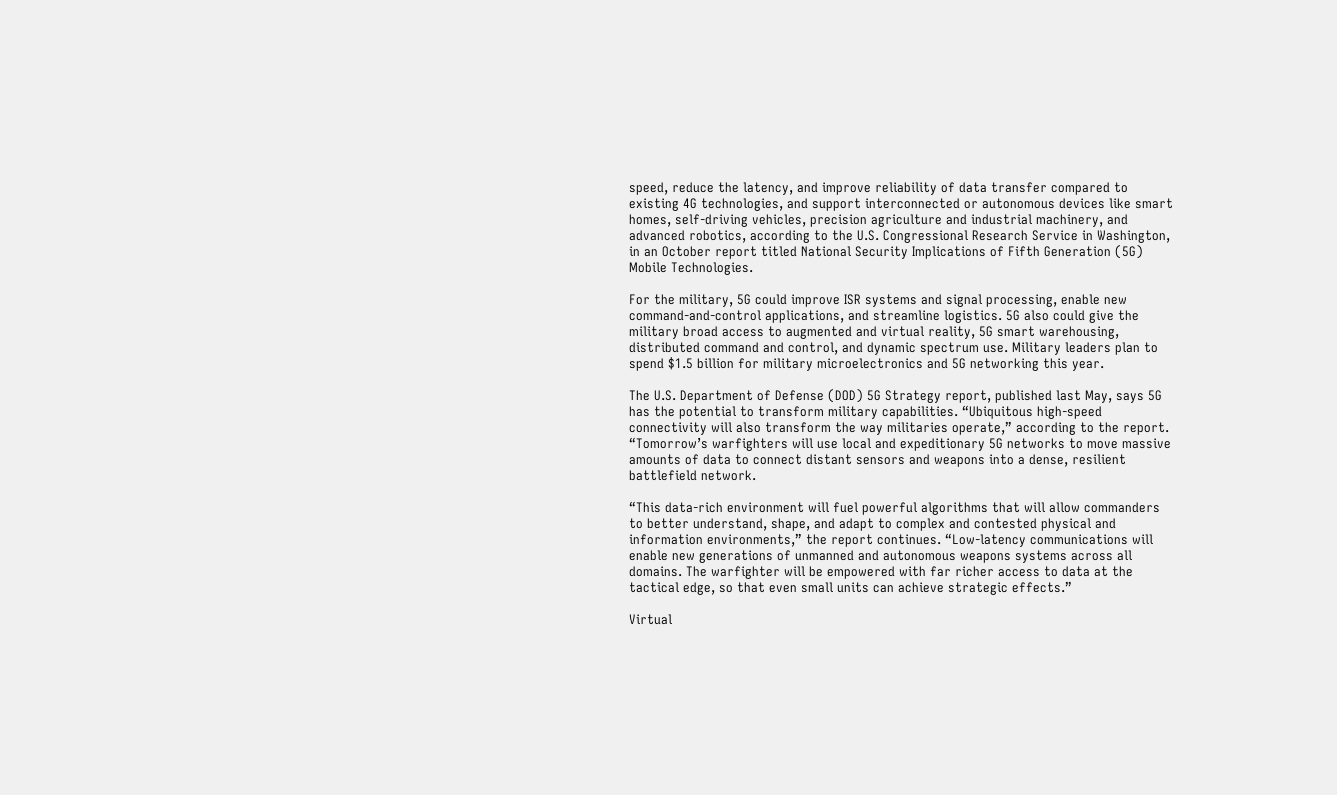speed, reduce the latency, and improve reliability of data transfer compared to existing 4G technologies, and support interconnected or autonomous devices like smart homes, self-driving vehicles, precision agriculture and industrial machinery, and advanced robotics, according to the U.S. Congressional Research Service in Washington, in an October report titled National Security Implications of Fifth Generation (5G) Mobile Technologies.

For the military, 5G could improve ISR systems and signal processing, enable new command-and-control applications, and streamline logistics. 5G also could give the military broad access to augmented and virtual reality, 5G smart warehousing, distributed command and control, and dynamic spectrum use. Military leaders plan to spend $1.5 billion for military microelectronics and 5G networking this year.

The U.S. Department of Defense (DOD) 5G Strategy report, published last May, says 5G has the potential to transform military capabilities. “Ubiquitous high-speed connectivity will also transform the way militaries operate,” according to the report. “Tomorrow’s warfighters will use local and expeditionary 5G networks to move massive amounts of data to connect distant sensors and weapons into a dense, resilient battlefield network.

“This data-rich environment will fuel powerful algorithms that will allow commanders to better understand, shape, and adapt to complex and contested physical and information environments,” the report continues. “Low-latency communications will enable new generations of unmanned and autonomous weapons systems across all domains. The warfighter will be empowered with far richer access to data at the tactical edge, so that even small units can achieve strategic effects.”

Virtual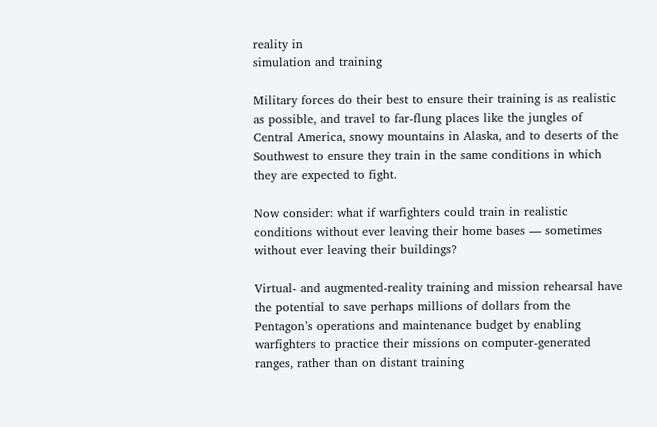reality in
simulation and training

Military forces do their best to ensure their training is as realistic as possible, and travel to far-flung places like the jungles of Central America, snowy mountains in Alaska, and to deserts of the Southwest to ensure they train in the same conditions in which they are expected to fight.

Now consider: what if warfighters could train in realistic conditions without ever leaving their home bases — sometimes without ever leaving their buildings?

Virtual- and augmented-reality training and mission rehearsal have the potential to save perhaps millions of dollars from the Pentagon’s operations and maintenance budget by enabling warfighters to practice their missions on computer-generated ranges, rather than on distant training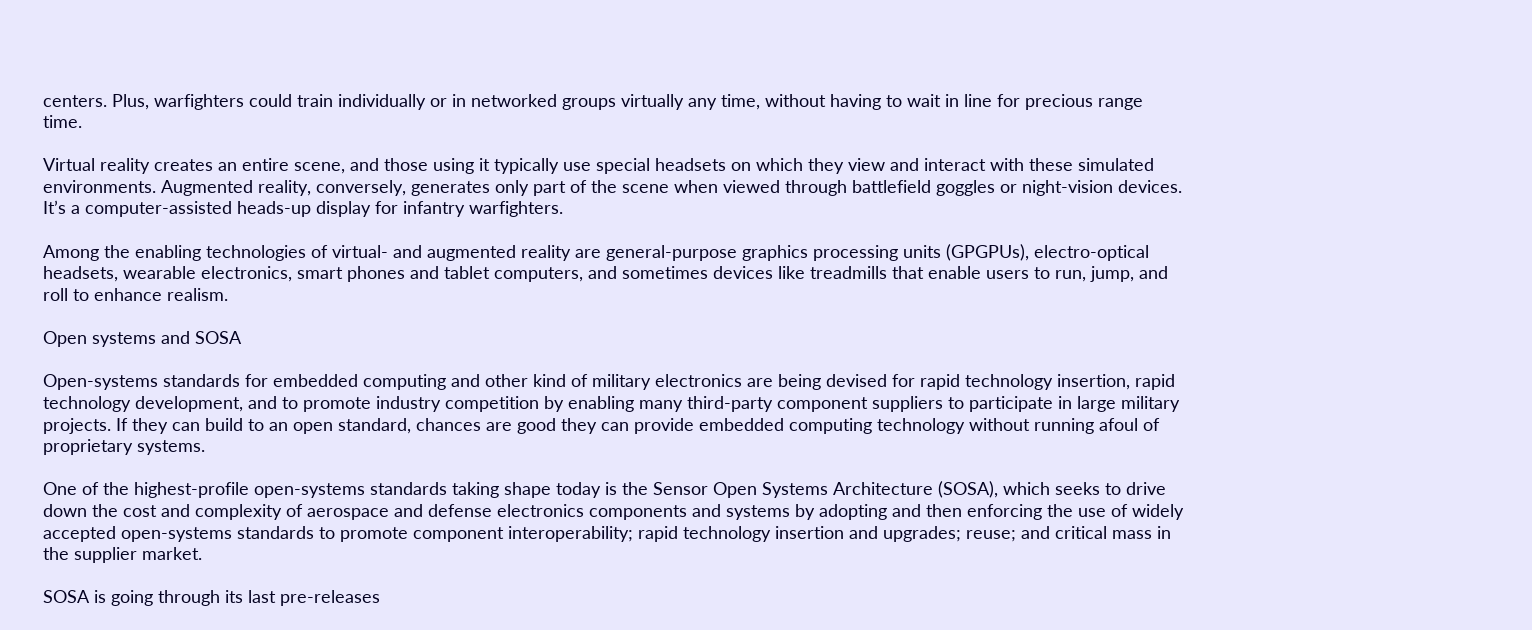centers. Plus, warfighters could train individually or in networked groups virtually any time, without having to wait in line for precious range time.

Virtual reality creates an entire scene, and those using it typically use special headsets on which they view and interact with these simulated environments. Augmented reality, conversely, generates only part of the scene when viewed through battlefield goggles or night-vision devices. It’s a computer-assisted heads-up display for infantry warfighters.

Among the enabling technologies of virtual- and augmented reality are general-purpose graphics processing units (GPGPUs), electro-optical headsets, wearable electronics, smart phones and tablet computers, and sometimes devices like treadmills that enable users to run, jump, and roll to enhance realism.

Open systems and SOSA

Open-systems standards for embedded computing and other kind of military electronics are being devised for rapid technology insertion, rapid technology development, and to promote industry competition by enabling many third-party component suppliers to participate in large military projects. If they can build to an open standard, chances are good they can provide embedded computing technology without running afoul of proprietary systems.

One of the highest-profile open-systems standards taking shape today is the Sensor Open Systems Architecture (SOSA), which seeks to drive down the cost and complexity of aerospace and defense electronics components and systems by adopting and then enforcing the use of widely accepted open-systems standards to promote component interoperability; rapid technology insertion and upgrades; reuse; and critical mass in the supplier market.

SOSA is going through its last pre-releases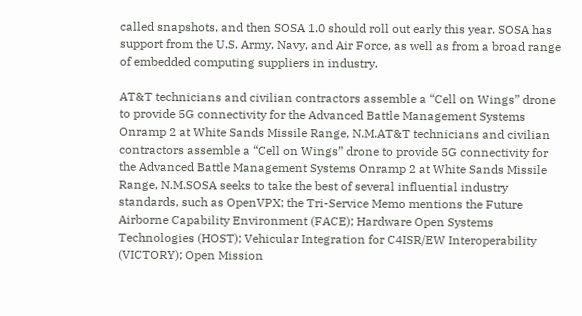called snapshots, and then SOSA 1.0 should roll out early this year. SOSA has support from the U.S. Army, Navy, and Air Force, as well as from a broad range of embedded computing suppliers in industry.

AT&T technicians and civilian contractors assemble a “Cell on Wings” drone to provide 5G connectivity for the Advanced Battle Management Systems Onramp 2 at White Sands Missile Range, N.M.AT&T technicians and civilian contractors assemble a “Cell on Wings” drone to provide 5G connectivity for the Advanced Battle Management Systems Onramp 2 at White Sands Missile Range, N.M.SOSA seeks to take the best of several influential industry standards, such as OpenVPX; the Tri-Service Memo mentions the Future Airborne Capability Environment (FACE); Hardware Open Systems Technologies (HOST); Vehicular Integration for C4ISR/EW Interoperability (VICTORY); Open Mission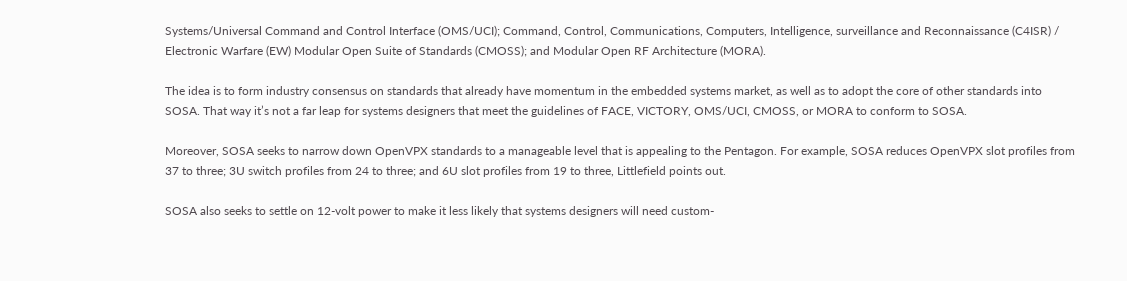Systems/Universal Command and Control Interface (OMS/UCI); Command, Control, Communications, Computers, Intelligence, surveillance and Reconnaissance (C4ISR) / Electronic Warfare (EW) Modular Open Suite of Standards (CMOSS); and Modular Open RF Architecture (MORA).

The idea is to form industry consensus on standards that already have momentum in the embedded systems market, as well as to adopt the core of other standards into SOSA. That way it’s not a far leap for systems designers that meet the guidelines of FACE, VICTORY, OMS/UCI, CMOSS, or MORA to conform to SOSA.

Moreover, SOSA seeks to narrow down OpenVPX standards to a manageable level that is appealing to the Pentagon. For example, SOSA reduces OpenVPX slot profiles from 37 to three; 3U switch profiles from 24 to three; and 6U slot profiles from 19 to three, Littlefield points out.

SOSA also seeks to settle on 12-volt power to make it less likely that systems designers will need custom-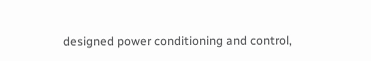designed power conditioning and control,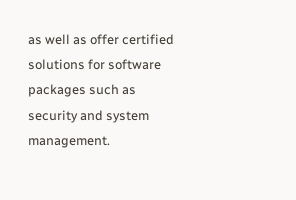as well as offer certified solutions for software packages such as security and system management.